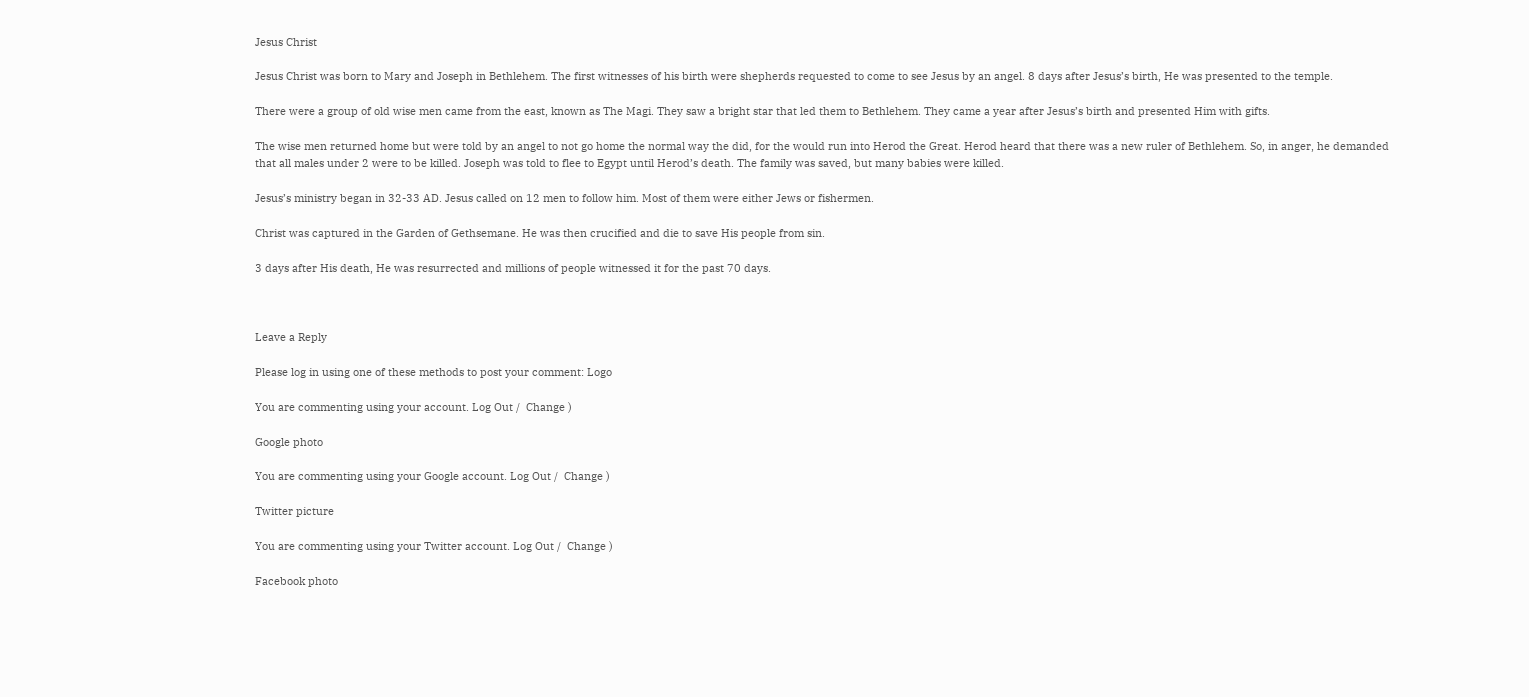Jesus Christ

Jesus Christ was born to Mary and Joseph in Bethlehem. The first witnesses of his birth were shepherds requested to come to see Jesus by an angel. 8 days after Jesus’s birth, He was presented to the temple.

There were a group of old wise men came from the east, known as The Magi. They saw a bright star that led them to Bethlehem. They came a year after Jesus’s birth and presented Him with gifts.

The wise men returned home but were told by an angel to not go home the normal way the did, for the would run into Herod the Great. Herod heard that there was a new ruler of Bethlehem. So, in anger, he demanded that all males under 2 were to be killed. Joseph was told to flee to Egypt until Herod’s death. The family was saved, but many babies were killed.

Jesus’s ministry began in 32-33 AD. Jesus called on 12 men to follow him. Most of them were either Jews or fishermen.

Christ was captured in the Garden of Gethsemane. He was then crucified and die to save His people from sin.

3 days after His death, He was resurrected and millions of people witnessed it for the past 70 days.



Leave a Reply

Please log in using one of these methods to post your comment: Logo

You are commenting using your account. Log Out /  Change )

Google photo

You are commenting using your Google account. Log Out /  Change )

Twitter picture

You are commenting using your Twitter account. Log Out /  Change )

Facebook photo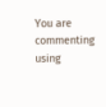You are commenting using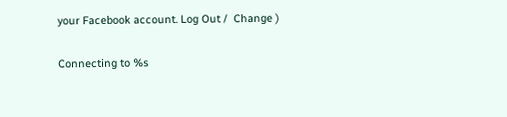your Facebook account. Log Out /  Change )

Connecting to %s